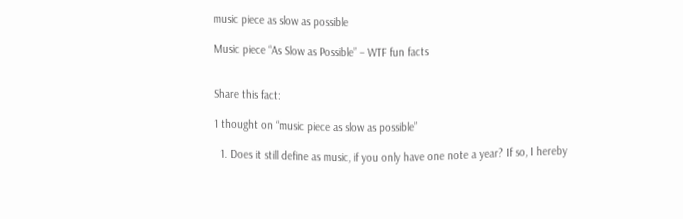music piece as slow as possible

Music piece “As Slow as Possible” – WTF fun facts


Share this fact:

1 thought on “music piece as slow as possible”

  1. Does it still define as music, if you only have one note a year? If so, I hereby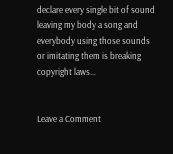declare every single bit of sound leaving my body a song and everybody using those sounds or imitating them is breaking copyright laws…


Leave a Comment